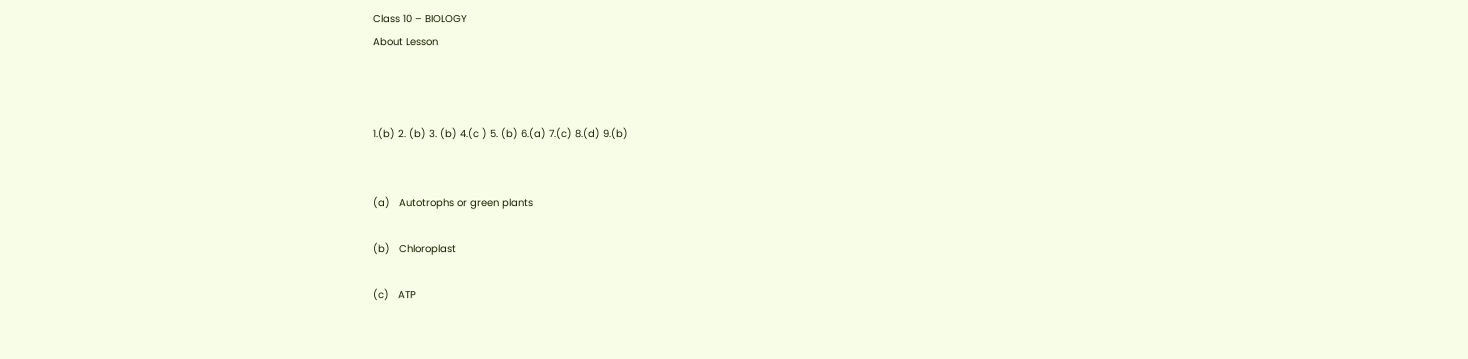Class 10 – BIOLOGY
About Lesson



1.(b) 2. (b) 3. (b) 4.(c ) 5. (b) 6.(a) 7.(c) 8.(d) 9.(b)


(a)   Autotrophs or green plants

(b)   Chloroplast

(c)   ATP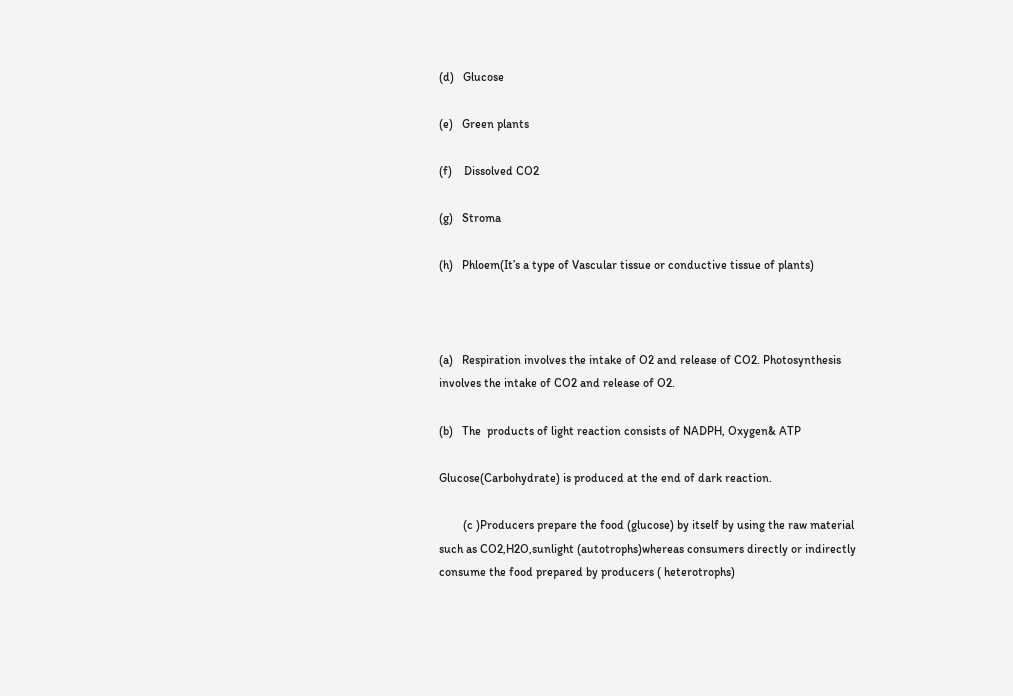(d)   Glucose

(e)   Green plants

(f)    Dissolved CO2

(g)   Stroma

(h)   Phloem(It’s a type of Vascular tissue or conductive tissue of plants)



(a)   Respiration involves the intake of O2 and release of CO2. Photosynthesis involves the intake of CO2 and release of O2.

(b)   The  products of light reaction consists of NADPH, Oxygen& ATP

Glucose(Carbohydrate) is produced at the end of dark reaction.

        (c )Producers prepare the food (glucose) by itself by using the raw material such as CO2,H2O,sunlight (autotrophs)whereas consumers directly or indirectly consume the food prepared by producers ( heterotrophs)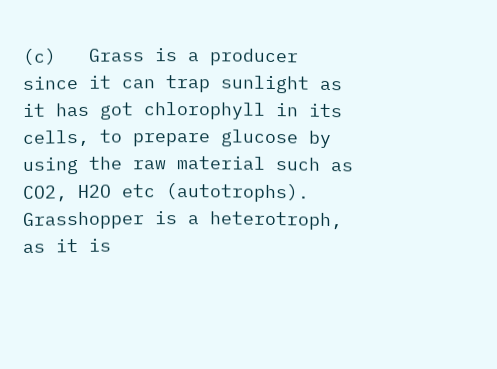(c)   Grass is a producer since it can trap sunlight as it has got chlorophyll in its cells, to prepare glucose by using the raw material such as CO2, H2O etc (autotrophs). Grasshopper is a heterotroph, as it is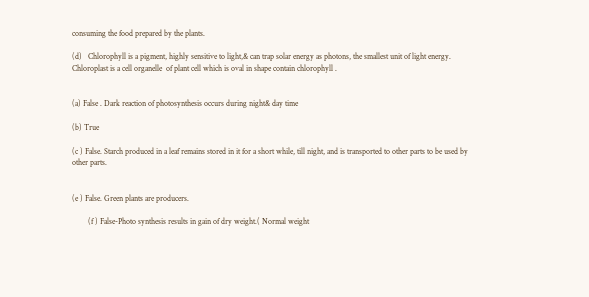consuming the food prepared by the plants.

(d)   Chlorophyll is a pigment, highly sensitive to light,& can trap solar energy as photons, the smallest unit of light energy. Chloroplast is a cell organelle  of plant cell which is oval in shape contain chlorophyll .


(a) False . Dark reaction of photosynthesis occurs during night& day time

(b) True

(c ) False. Starch produced in a leaf remains stored in it for a short while, till night, and is transported to other parts to be used by other parts.


(e ) False. Green plants are producers.

        (f ) False-Photo synthesis results in gain of dry weight.( Normal weight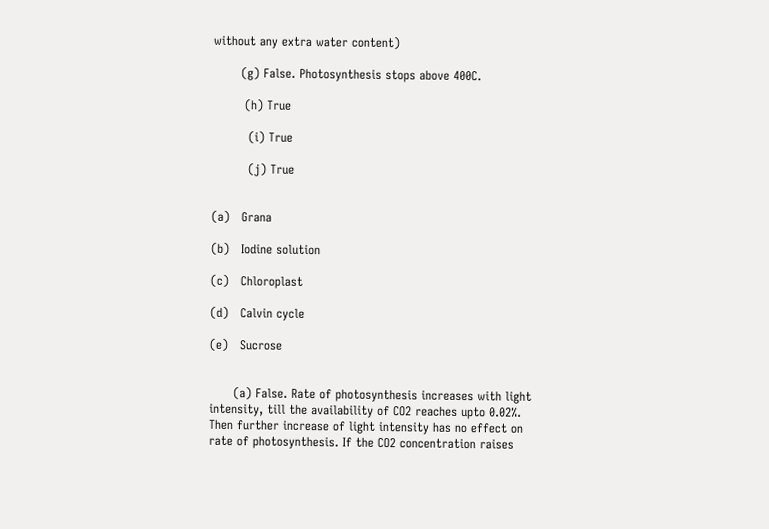without any extra water content)

       (g) False. Photosynthesis stops above 400C.

        (h) True

         (i) True

         (j) True


(a)   Grana

(b)   Iodine solution

(c)   Chloroplast

(d)   Calvin cycle

(e)   Sucrose


      (a) False. Rate of photosynthesis increases with light intensity, till the availability of CO2 reaches upto 0.02%. Then further increase of light intensity has no effect on rate of photosynthesis. If the CO2 concentration raises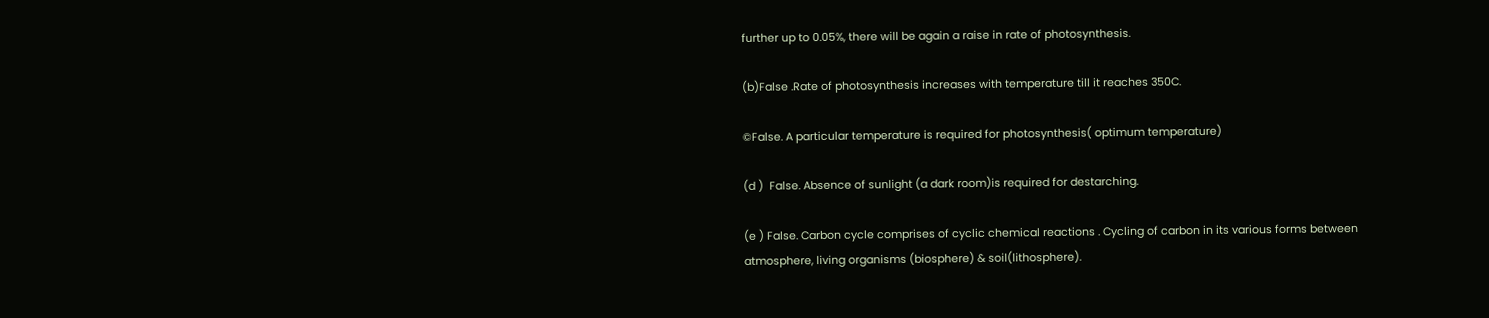further up to 0.05%, there will be again a raise in rate of photosynthesis.

(b)False .Rate of photosynthesis increases with temperature till it reaches 350C.

©False. A particular temperature is required for photosynthesis( optimum temperature)

(d )  False. Absence of sunlight (a dark room)is required for destarching.

(e ) False. Carbon cycle comprises of cyclic chemical reactions . Cycling of carbon in its various forms between atmosphere, living organisms (biosphere) & soil(lithosphere).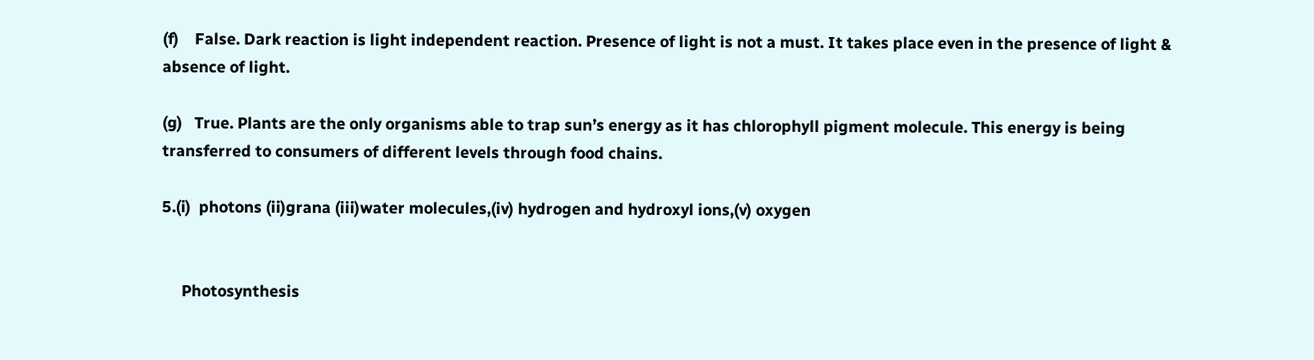(f)    False. Dark reaction is light independent reaction. Presence of light is not a must. It takes place even in the presence of light & absence of light.

(g)   True. Plants are the only organisms able to trap sun’s energy as it has chlorophyll pigment molecule. This energy is being transferred to consumers of different levels through food chains.

5.(i)  photons (ii)grana (iii)water molecules,(iv) hydrogen and hydroxyl ions,(v) oxygen


     Photosynthesis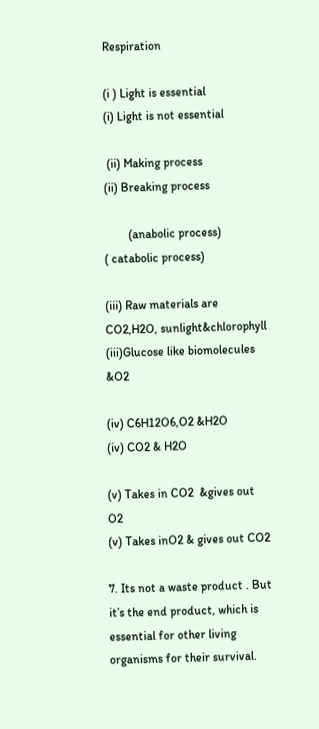Respiration

(i ) Light is essential                                                               (i) Light is not essential

 (ii) Making process                                                                (ii) Breaking process

        (anabolic process)                                                              ( catabolic process)

(iii) Raw materials are CO2,H2O, sunlight&chlorophyll    (iii)Glucose like biomolecules &O2

(iv) C6H12O6,O2 &H2O                                                             (iv) CO2 & H2O

(v) Takes in CO2  &gives out O2                                                (v) Takes inO2 & gives out CO2

7. Its not a waste product . But it’s the end product, which is essential for other living organisms for their survival.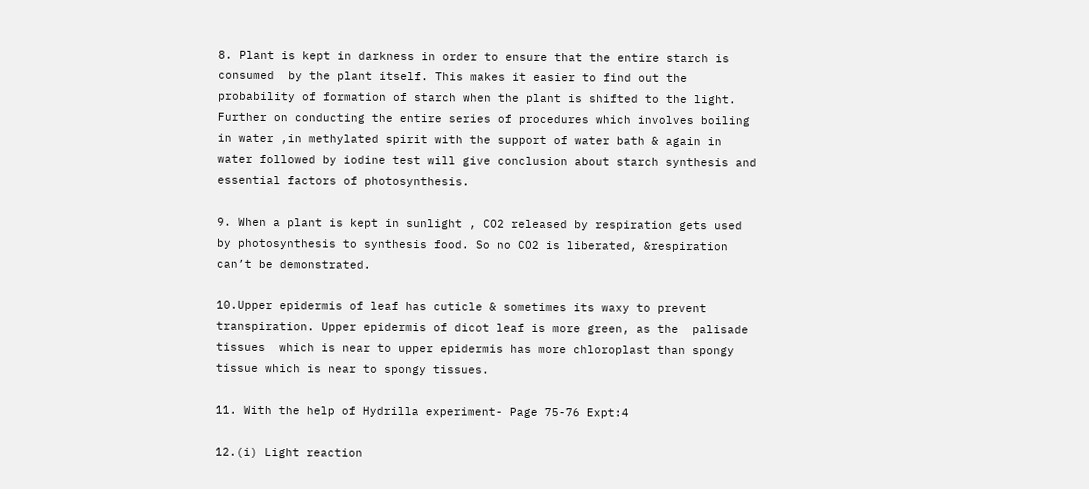8. Plant is kept in darkness in order to ensure that the entire starch is consumed  by the plant itself. This makes it easier to find out the probability of formation of starch when the plant is shifted to the light. Further on conducting the entire series of procedures which involves boiling in water ,in methylated spirit with the support of water bath & again in water followed by iodine test will give conclusion about starch synthesis and essential factors of photosynthesis.

9. When a plant is kept in sunlight , CO2 released by respiration gets used by photosynthesis to synthesis food. So no CO2 is liberated, &respiration can’t be demonstrated.

10.Upper epidermis of leaf has cuticle & sometimes its waxy to prevent transpiration. Upper epidermis of dicot leaf is more green, as the  palisade tissues  which is near to upper epidermis has more chloroplast than spongy tissue which is near to spongy tissues.

11. With the help of Hydrilla experiment- Page 75-76 Expt:4

12.(i) Light reaction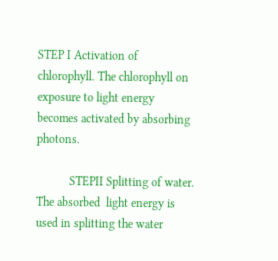STEP I Activation of chlorophyll. The chlorophyll on exposure to light energy becomes activated by absorbing photons.

           STEPII Splitting of water.  The absorbed  light energy is used in splitting the water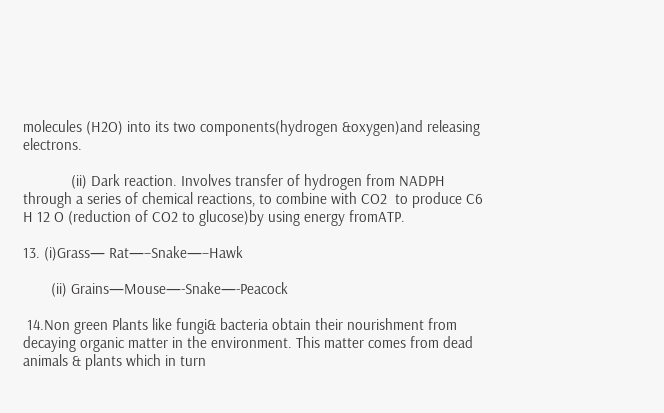molecules (H2O) into its two components(hydrogen &oxygen)and releasing electrons.

            (ii) Dark reaction. Involves transfer of hydrogen from NADPH through a series of chemical reactions, to combine with CO2  to produce C6 H 12 O (reduction of CO2 to glucose)by using energy fromATP.

13. (i)Grass— Rat—–Snake—–Hawk

       (ii) Grains—Mouse—-Snake—-Peacock

 14.Non green Plants like fungi& bacteria obtain their nourishment from decaying organic matter in the environment. This matter comes from dead animals & plants which in turn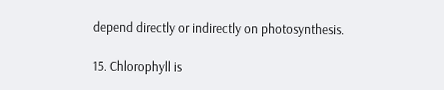depend directly or indirectly on photosynthesis.

15. Chlorophyll is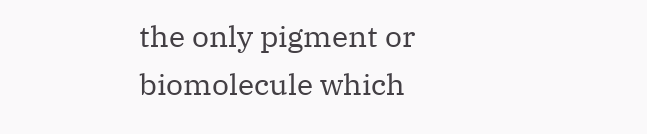the only pigment or biomolecule which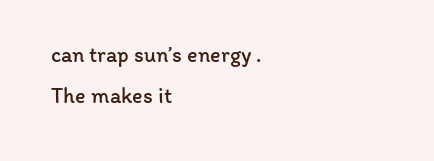can trap sun’s energy . The makes it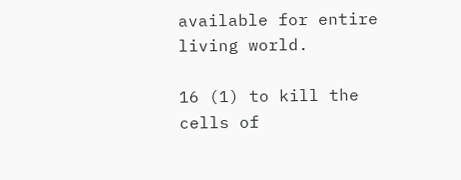available for entire living world.

16 (1) to kill the cells of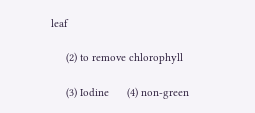leaf

     (2) to remove chlorophyll

     (3) Iodine      (4) non-green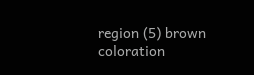region (5) brown coloration